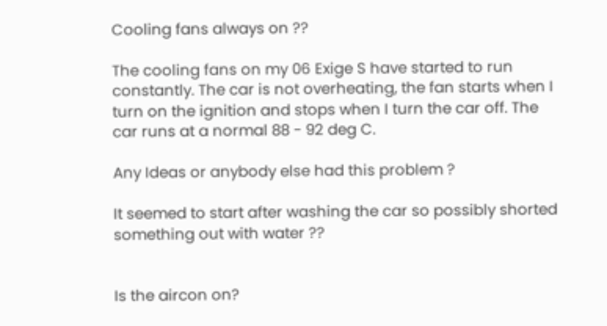Cooling fans always on ??

The cooling fans on my 06 Exige S have started to run constantly. The car is not overheating, the fan starts when I turn on the ignition and stops when I turn the car off. The car runs at a normal 88 - 92 deg C.

Any Ideas or anybody else had this problem ?

It seemed to start after washing the car so possibly shorted something out with water ??


Is the aircon on?